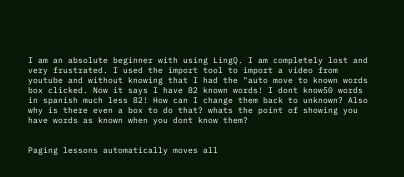I am an absolute beginner with using LingQ. I am completely lost and very frustrated. I used the import tool to import a video from youtube and without knowing that I had the "auto move to known words box clicked. Now it says I have 82 known words! I dont know50 words in spanish much less 82! How can I change them back to unknown? Also why is there even a box to do that? whats the point of showing you have words as known when you dont know them?


Paging lessons automatically moves all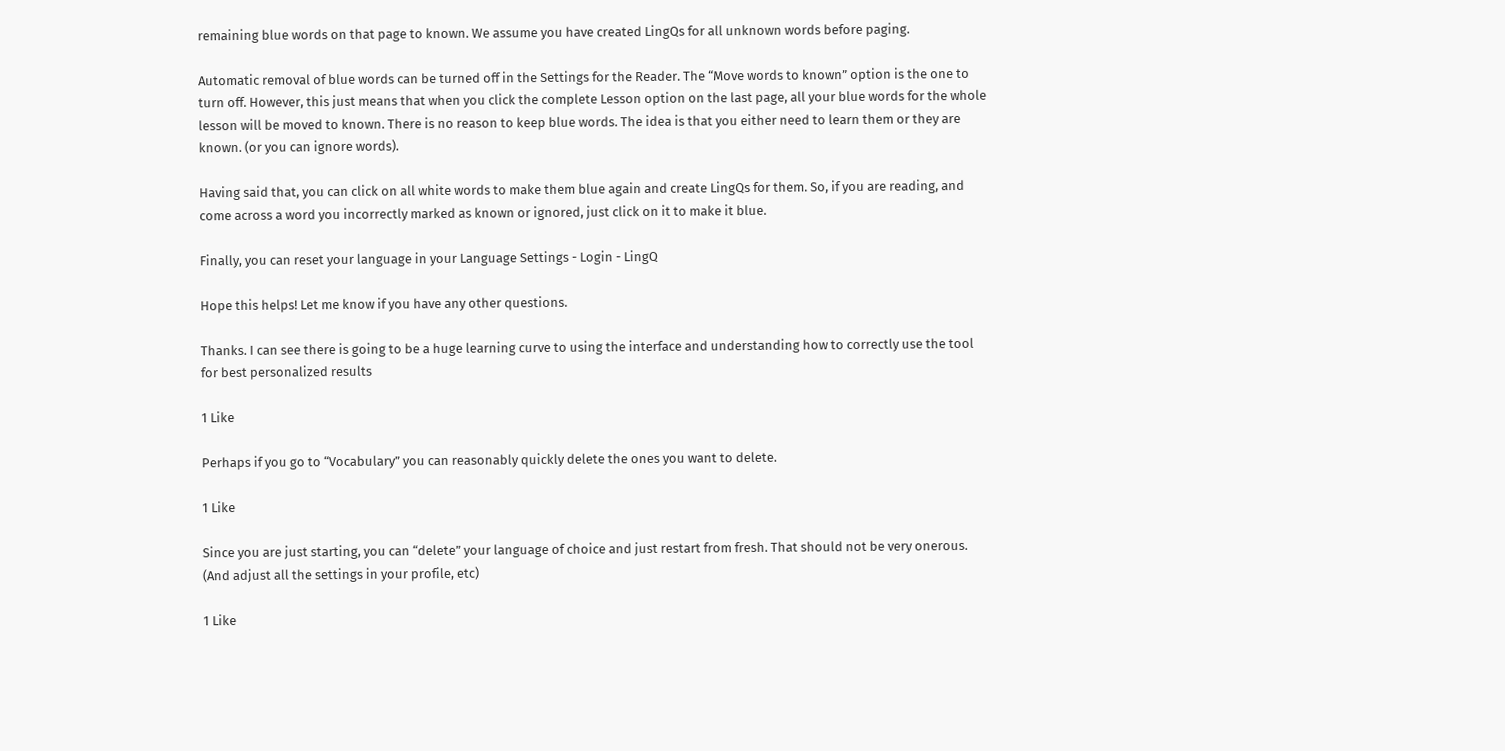remaining blue words on that page to known. We assume you have created LingQs for all unknown words before paging.

Automatic removal of blue words can be turned off in the Settings for the Reader. The “Move words to known” option is the one to turn off. However, this just means that when you click the complete Lesson option on the last page, all your blue words for the whole lesson will be moved to known. There is no reason to keep blue words. The idea is that you either need to learn them or they are known. (or you can ignore words).

Having said that, you can click on all white words to make them blue again and create LingQs for them. So, if you are reading, and come across a word you incorrectly marked as known or ignored, just click on it to make it blue.

Finally, you can reset your language in your Language Settings - Login - LingQ

Hope this helps! Let me know if you have any other questions.

Thanks. I can see there is going to be a huge learning curve to using the interface and understanding how to correctly use the tool for best personalized results

1 Like

Perhaps if you go to “Vocabulary” you can reasonably quickly delete the ones you want to delete.

1 Like

Since you are just starting, you can “delete” your language of choice and just restart from fresh. That should not be very onerous. (And adjust all the settings in your profile, etc)

1 Like